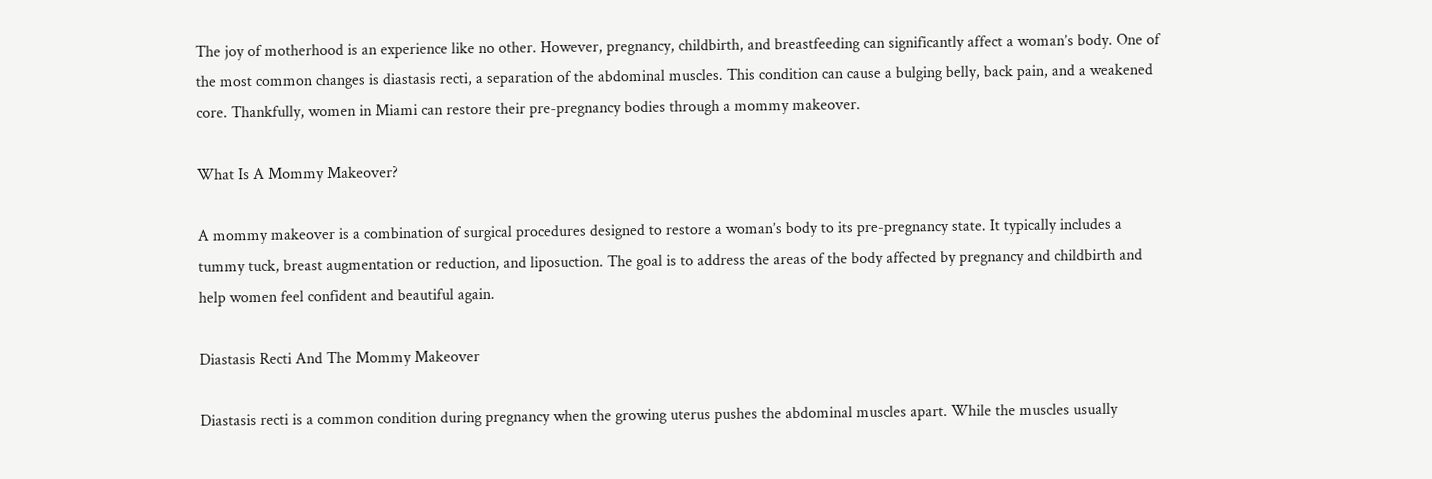The joy of motherhood is an experience like no other. However, pregnancy, childbirth, and breastfeeding can significantly affect a woman’s body. One of the most common changes is diastasis recti, a separation of the abdominal muscles. This condition can cause a bulging belly, back pain, and a weakened core. Thankfully, women in Miami can restore their pre-pregnancy bodies through a mommy makeover.

What Is A Mommy Makeover?

A mommy makeover is a combination of surgical procedures designed to restore a woman’s body to its pre-pregnancy state. It typically includes a tummy tuck, breast augmentation or reduction, and liposuction. The goal is to address the areas of the body affected by pregnancy and childbirth and help women feel confident and beautiful again.

Diastasis Recti And The Mommy Makeover

Diastasis recti is a common condition during pregnancy when the growing uterus pushes the abdominal muscles apart. While the muscles usually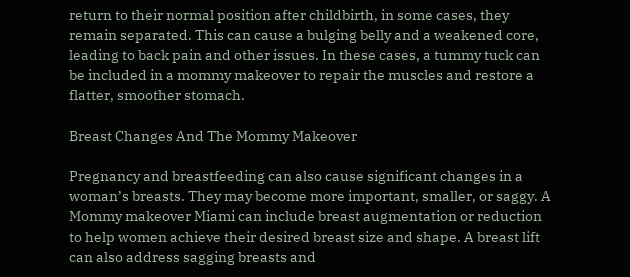return to their normal position after childbirth, in some cases, they remain separated. This can cause a bulging belly and a weakened core, leading to back pain and other issues. In these cases, a tummy tuck can be included in a mommy makeover to repair the muscles and restore a flatter, smoother stomach.

Breast Changes And The Mommy Makeover

Pregnancy and breastfeeding can also cause significant changes in a woman’s breasts. They may become more important, smaller, or saggy. A Mommy makeover Miami can include breast augmentation or reduction to help women achieve their desired breast size and shape. A breast lift can also address sagging breasts and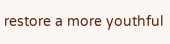restore a more youthful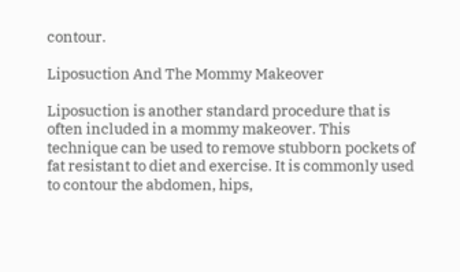contour.

Liposuction And The Mommy Makeover

Liposuction is another standard procedure that is often included in a mommy makeover. This technique can be used to remove stubborn pockets of fat resistant to diet and exercise. It is commonly used to contour the abdomen, hips,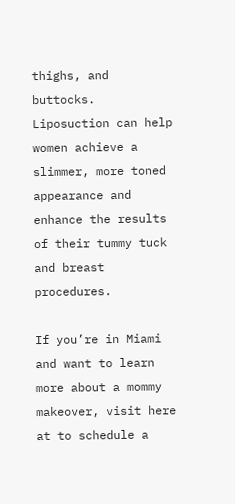thighs, and buttocks. Liposuction can help women achieve a slimmer, more toned appearance and enhance the results of their tummy tuck and breast procedures.

If you’re in Miami and want to learn more about a mommy makeover, visit here at to schedule a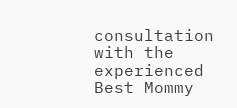consultation with the experienced Best Mommy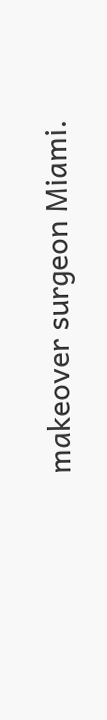makeover surgeon Miami.